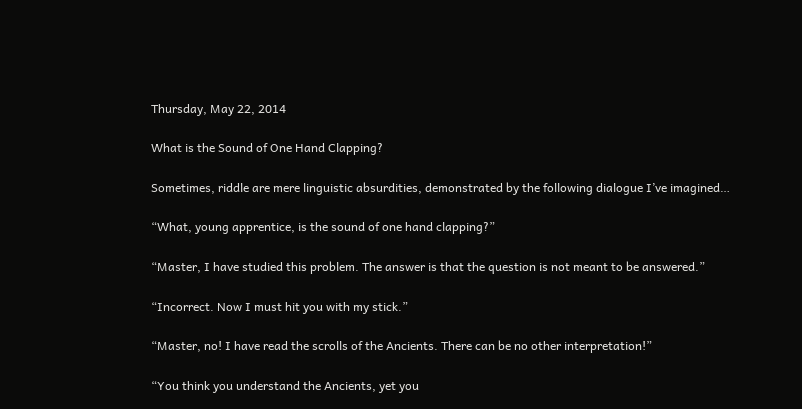Thursday, May 22, 2014

What is the Sound of One Hand Clapping?

Sometimes, riddle are mere linguistic absurdities, demonstrated by the following dialogue I’ve imagined…

“What, young apprentice, is the sound of one hand clapping?”

“Master, I have studied this problem. The answer is that the question is not meant to be answered.”

“Incorrect. Now I must hit you with my stick.”

“Master, no! I have read the scrolls of the Ancients. There can be no other interpretation!”

“You think you understand the Ancients, yet you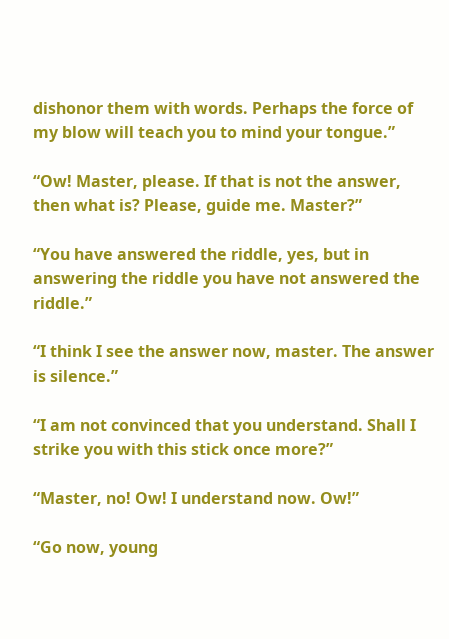dishonor them with words. Perhaps the force of my blow will teach you to mind your tongue.”

“Ow! Master, please. If that is not the answer, then what is? Please, guide me. Master?”

“You have answered the riddle, yes, but in answering the riddle you have not answered the riddle.”

“I think I see the answer now, master. The answer is silence.”

“I am not convinced that you understand. Shall I strike you with this stick once more?”

“Master, no! Ow! I understand now. Ow!”

“Go now, young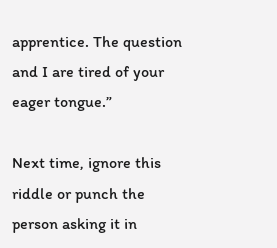apprentice. The question and I are tired of your eager tongue.”

Next time, ignore this riddle or punch the person asking it in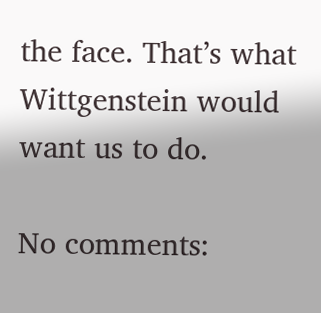the face. That’s what Wittgenstein would want us to do.

No comments: